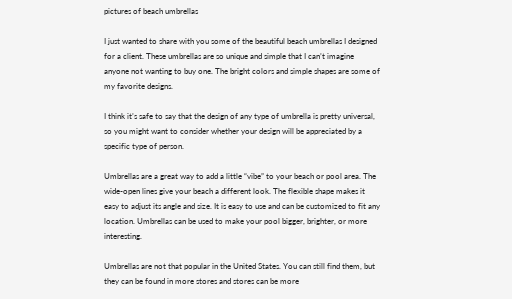pictures of beach umbrellas

I just wanted to share with you some of the beautiful beach umbrellas I designed for a client. These umbrellas are so unique and simple that I can’t imagine anyone not wanting to buy one. The bright colors and simple shapes are some of my favorite designs.

I think it’s safe to say that the design of any type of umbrella is pretty universal, so you might want to consider whether your design will be appreciated by a specific type of person.

Umbrellas are a great way to add a little “vibe” to your beach or pool area. The wide-open lines give your beach a different look. The flexible shape makes it easy to adjust its angle and size. It is easy to use and can be customized to fit any location. Umbrellas can be used to make your pool bigger, brighter, or more interesting.

Umbrellas are not that popular in the United States. You can still find them, but they can be found in more stores and stores can be more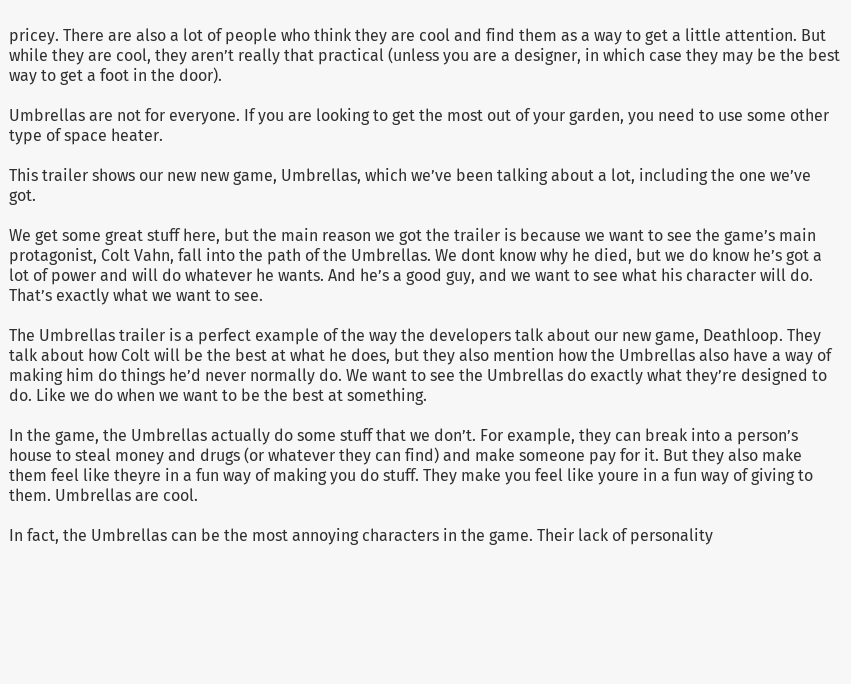pricey. There are also a lot of people who think they are cool and find them as a way to get a little attention. But while they are cool, they aren’t really that practical (unless you are a designer, in which case they may be the best way to get a foot in the door).

Umbrellas are not for everyone. If you are looking to get the most out of your garden, you need to use some other type of space heater.

This trailer shows our new new game, Umbrellas, which we’ve been talking about a lot, including the one we’ve got.

We get some great stuff here, but the main reason we got the trailer is because we want to see the game’s main protagonist, Colt Vahn, fall into the path of the Umbrellas. We dont know why he died, but we do know he’s got a lot of power and will do whatever he wants. And he’s a good guy, and we want to see what his character will do. That’s exactly what we want to see.

The Umbrellas trailer is a perfect example of the way the developers talk about our new game, Deathloop. They talk about how Colt will be the best at what he does, but they also mention how the Umbrellas also have a way of making him do things he’d never normally do. We want to see the Umbrellas do exactly what they’re designed to do. Like we do when we want to be the best at something.

In the game, the Umbrellas actually do some stuff that we don’t. For example, they can break into a person’s house to steal money and drugs (or whatever they can find) and make someone pay for it. But they also make them feel like theyre in a fun way of making you do stuff. They make you feel like youre in a fun way of giving to them. Umbrellas are cool.

In fact, the Umbrellas can be the most annoying characters in the game. Their lack of personality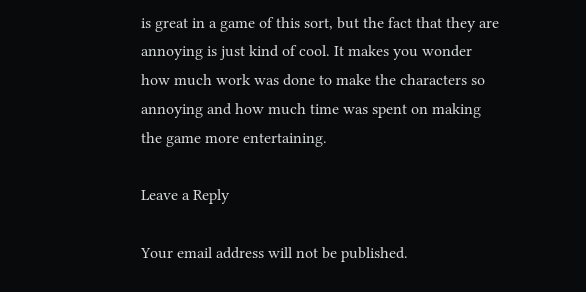is great in a game of this sort, but the fact that they are annoying is just kind of cool. It makes you wonder how much work was done to make the characters so annoying and how much time was spent on making the game more entertaining.

Leave a Reply

Your email address will not be published.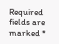Required fields are marked *